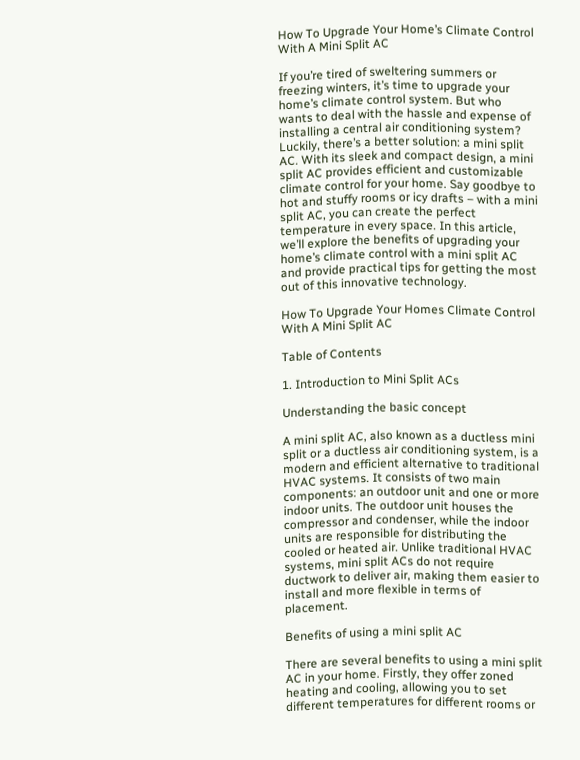How To Upgrade Your Home’s Climate Control With A Mini Split AC

If you’re tired of sweltering summers or freezing winters, it’s time to upgrade your home’s climate control system. But who wants to deal with the hassle and expense of installing a central air conditioning system? Luckily, there’s a better solution: a mini split AC. With its sleek and compact design, a mini split AC provides efficient and customizable climate control for your home. Say goodbye to hot and stuffy rooms or icy drafts – with a mini split AC, you can create the perfect temperature in every space. In this article, we’ll explore the benefits of upgrading your home’s climate control with a mini split AC and provide practical tips for getting the most out of this innovative technology.

How To Upgrade Your Homes Climate Control With A Mini Split AC

Table of Contents

1. Introduction to Mini Split ACs

Understanding the basic concept

A mini split AC, also known as a ductless mini split or a ductless air conditioning system, is a modern and efficient alternative to traditional HVAC systems. It consists of two main components: an outdoor unit and one or more indoor units. The outdoor unit houses the compressor and condenser, while the indoor units are responsible for distributing the cooled or heated air. Unlike traditional HVAC systems, mini split ACs do not require ductwork to deliver air, making them easier to install and more flexible in terms of placement.

Benefits of using a mini split AC

There are several benefits to using a mini split AC in your home. Firstly, they offer zoned heating and cooling, allowing you to set different temperatures for different rooms or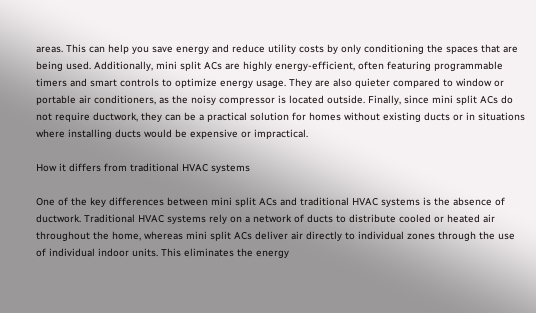areas. This can help you save energy and reduce utility costs by only conditioning the spaces that are being used. Additionally, mini split ACs are highly energy-efficient, often featuring programmable timers and smart controls to optimize energy usage. They are also quieter compared to window or portable air conditioners, as the noisy compressor is located outside. Finally, since mini split ACs do not require ductwork, they can be a practical solution for homes without existing ducts or in situations where installing ducts would be expensive or impractical.

How it differs from traditional HVAC systems

One of the key differences between mini split ACs and traditional HVAC systems is the absence of ductwork. Traditional HVAC systems rely on a network of ducts to distribute cooled or heated air throughout the home, whereas mini split ACs deliver air directly to individual zones through the use of individual indoor units. This eliminates the energy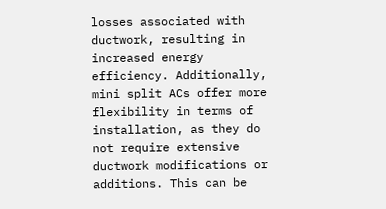losses associated with ductwork, resulting in increased energy efficiency. Additionally, mini split ACs offer more flexibility in terms of installation, as they do not require extensive ductwork modifications or additions. This can be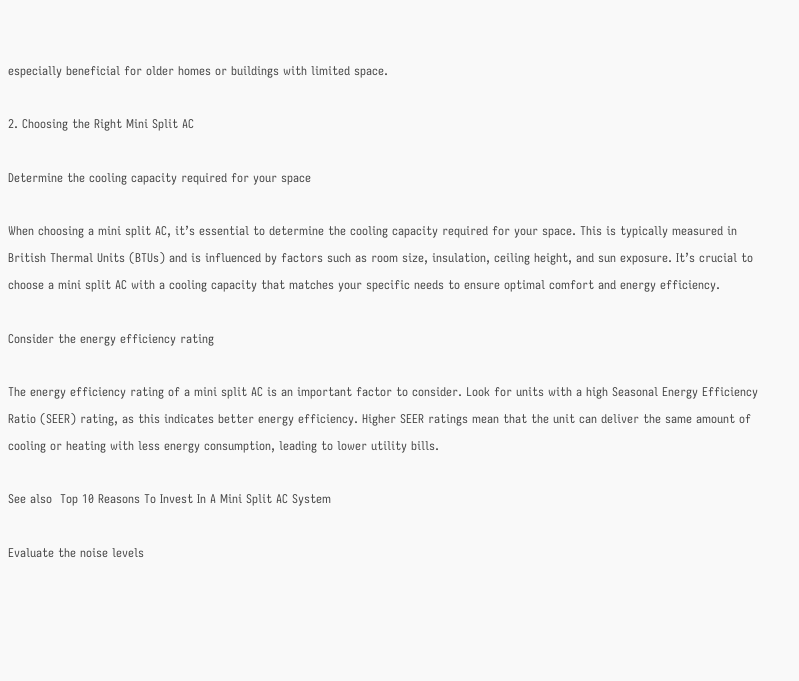especially beneficial for older homes or buildings with limited space.

2. Choosing the Right Mini Split AC

Determine the cooling capacity required for your space

When choosing a mini split AC, it’s essential to determine the cooling capacity required for your space. This is typically measured in British Thermal Units (BTUs) and is influenced by factors such as room size, insulation, ceiling height, and sun exposure. It’s crucial to choose a mini split AC with a cooling capacity that matches your specific needs to ensure optimal comfort and energy efficiency.

Consider the energy efficiency rating

The energy efficiency rating of a mini split AC is an important factor to consider. Look for units with a high Seasonal Energy Efficiency Ratio (SEER) rating, as this indicates better energy efficiency. Higher SEER ratings mean that the unit can deliver the same amount of cooling or heating with less energy consumption, leading to lower utility bills.

See also  Top 10 Reasons To Invest In A Mini Split AC System

Evaluate the noise levels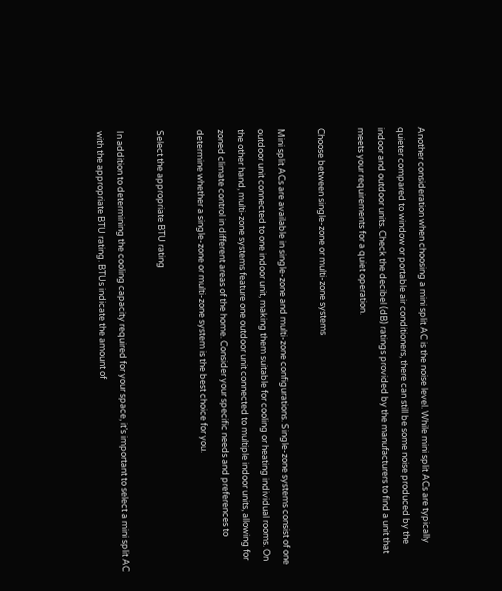Another consideration when choosing a mini split AC is the noise level. While mini split ACs are typically quieter compared to window or portable air conditioners, there can still be some noise produced by the indoor and outdoor units. Check the decibel (dB) ratings provided by the manufacturers to find a unit that meets your requirements for a quiet operation.

Choose between single-zone or multi-zone systems

Mini split ACs are available in single-zone and multi-zone configurations. Single-zone systems consist of one outdoor unit connected to one indoor unit, making them suitable for cooling or heating individual rooms. On the other hand, multi-zone systems feature one outdoor unit connected to multiple indoor units, allowing for zoned climate control in different areas of the home. Consider your specific needs and preferences to determine whether a single-zone or multi-zone system is the best choice for you.

Select the appropriate BTU rating

In addition to determining the cooling capacity required for your space, it’s important to select a mini split AC with the appropriate BTU rating. BTUs indicate the amount of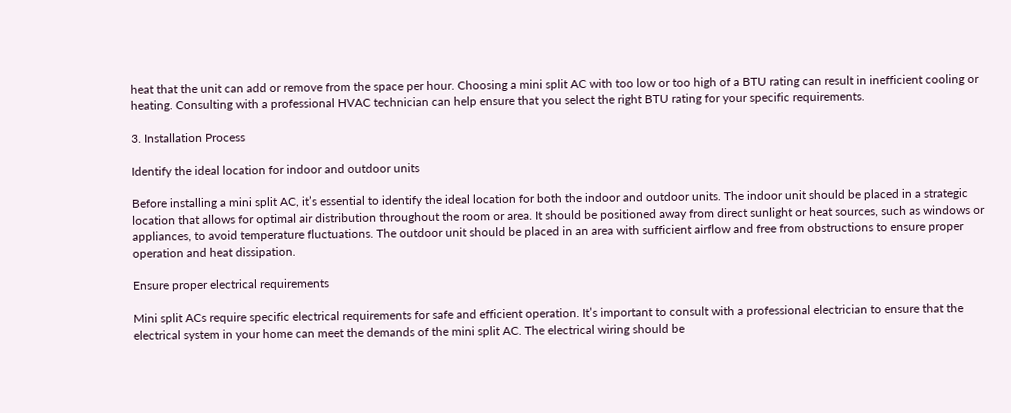heat that the unit can add or remove from the space per hour. Choosing a mini split AC with too low or too high of a BTU rating can result in inefficient cooling or heating. Consulting with a professional HVAC technician can help ensure that you select the right BTU rating for your specific requirements.

3. Installation Process

Identify the ideal location for indoor and outdoor units

Before installing a mini split AC, it’s essential to identify the ideal location for both the indoor and outdoor units. The indoor unit should be placed in a strategic location that allows for optimal air distribution throughout the room or area. It should be positioned away from direct sunlight or heat sources, such as windows or appliances, to avoid temperature fluctuations. The outdoor unit should be placed in an area with sufficient airflow and free from obstructions to ensure proper operation and heat dissipation.

Ensure proper electrical requirements

Mini split ACs require specific electrical requirements for safe and efficient operation. It’s important to consult with a professional electrician to ensure that the electrical system in your home can meet the demands of the mini split AC. The electrical wiring should be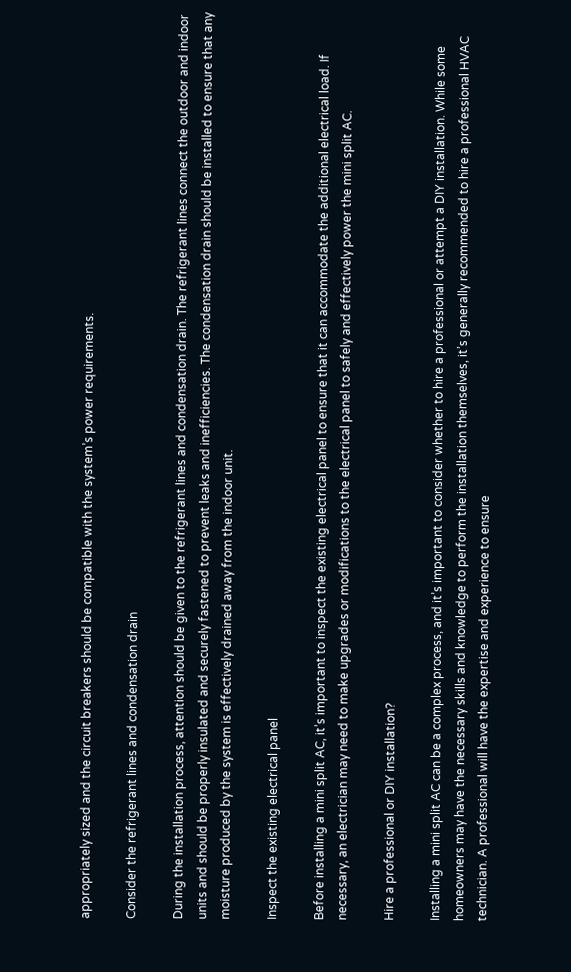appropriately sized and the circuit breakers should be compatible with the system’s power requirements.

Consider the refrigerant lines and condensation drain

During the installation process, attention should be given to the refrigerant lines and condensation drain. The refrigerant lines connect the outdoor and indoor units and should be properly insulated and securely fastened to prevent leaks and inefficiencies. The condensation drain should be installed to ensure that any moisture produced by the system is effectively drained away from the indoor unit.

Inspect the existing electrical panel

Before installing a mini split AC, it’s important to inspect the existing electrical panel to ensure that it can accommodate the additional electrical load. If necessary, an electrician may need to make upgrades or modifications to the electrical panel to safely and effectively power the mini split AC.

Hire a professional or DIY installation?

Installing a mini split AC can be a complex process, and it’s important to consider whether to hire a professional or attempt a DIY installation. While some homeowners may have the necessary skills and knowledge to perform the installation themselves, it’s generally recommended to hire a professional HVAC technician. A professional will have the expertise and experience to ensure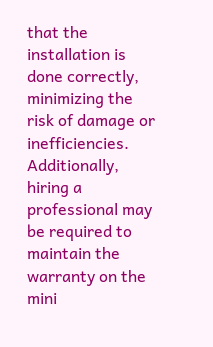that the installation is done correctly, minimizing the risk of damage or inefficiencies. Additionally, hiring a professional may be required to maintain the warranty on the mini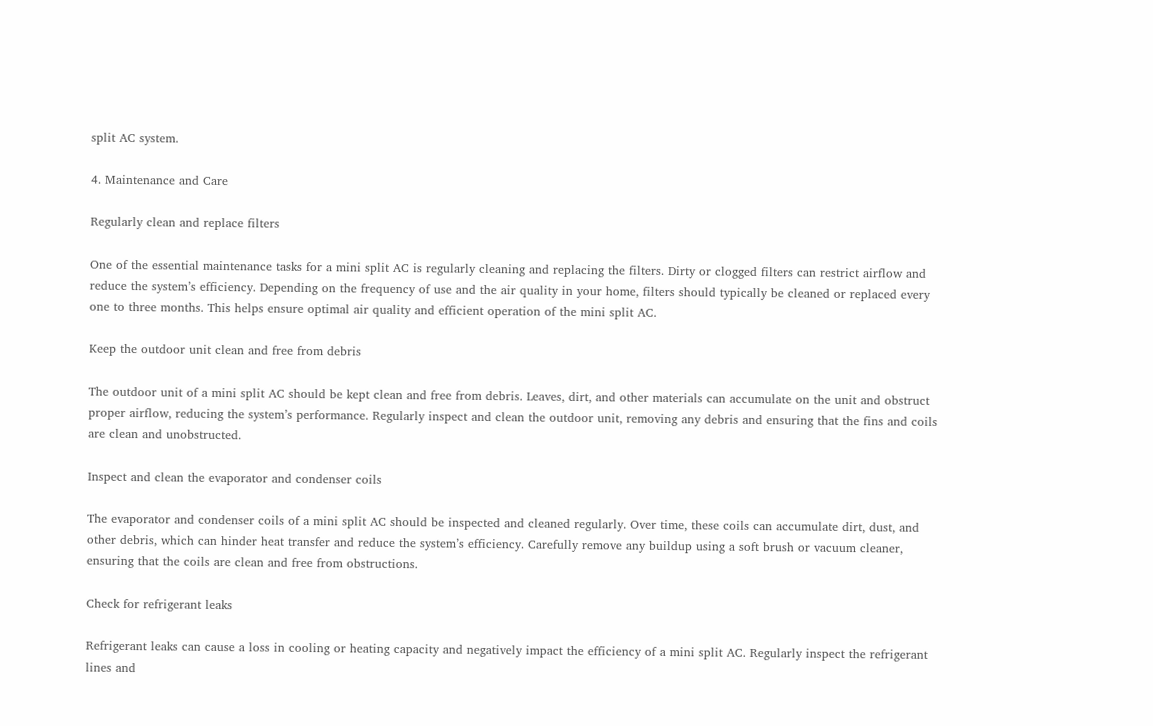split AC system.

4. Maintenance and Care

Regularly clean and replace filters

One of the essential maintenance tasks for a mini split AC is regularly cleaning and replacing the filters. Dirty or clogged filters can restrict airflow and reduce the system’s efficiency. Depending on the frequency of use and the air quality in your home, filters should typically be cleaned or replaced every one to three months. This helps ensure optimal air quality and efficient operation of the mini split AC.

Keep the outdoor unit clean and free from debris

The outdoor unit of a mini split AC should be kept clean and free from debris. Leaves, dirt, and other materials can accumulate on the unit and obstruct proper airflow, reducing the system’s performance. Regularly inspect and clean the outdoor unit, removing any debris and ensuring that the fins and coils are clean and unobstructed.

Inspect and clean the evaporator and condenser coils

The evaporator and condenser coils of a mini split AC should be inspected and cleaned regularly. Over time, these coils can accumulate dirt, dust, and other debris, which can hinder heat transfer and reduce the system’s efficiency. Carefully remove any buildup using a soft brush or vacuum cleaner, ensuring that the coils are clean and free from obstructions.

Check for refrigerant leaks

Refrigerant leaks can cause a loss in cooling or heating capacity and negatively impact the efficiency of a mini split AC. Regularly inspect the refrigerant lines and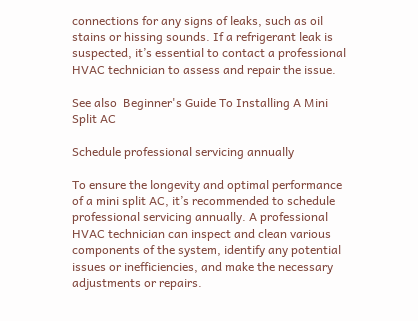connections for any signs of leaks, such as oil stains or hissing sounds. If a refrigerant leak is suspected, it’s essential to contact a professional HVAC technician to assess and repair the issue.

See also  Beginner's Guide To Installing A Mini Split AC

Schedule professional servicing annually

To ensure the longevity and optimal performance of a mini split AC, it’s recommended to schedule professional servicing annually. A professional HVAC technician can inspect and clean various components of the system, identify any potential issues or inefficiencies, and make the necessary adjustments or repairs.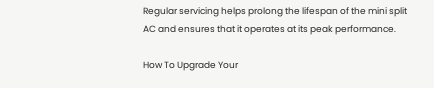Regular servicing helps prolong the lifespan of the mini split AC and ensures that it operates at its peak performance.

How To Upgrade Your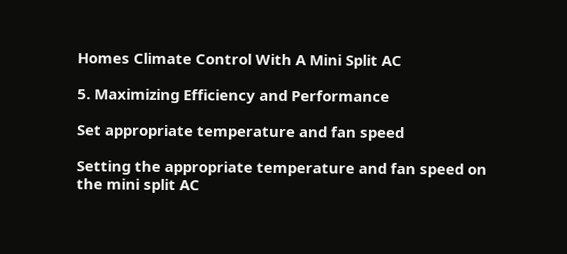Homes Climate Control With A Mini Split AC

5. Maximizing Efficiency and Performance

Set appropriate temperature and fan speed

Setting the appropriate temperature and fan speed on the mini split AC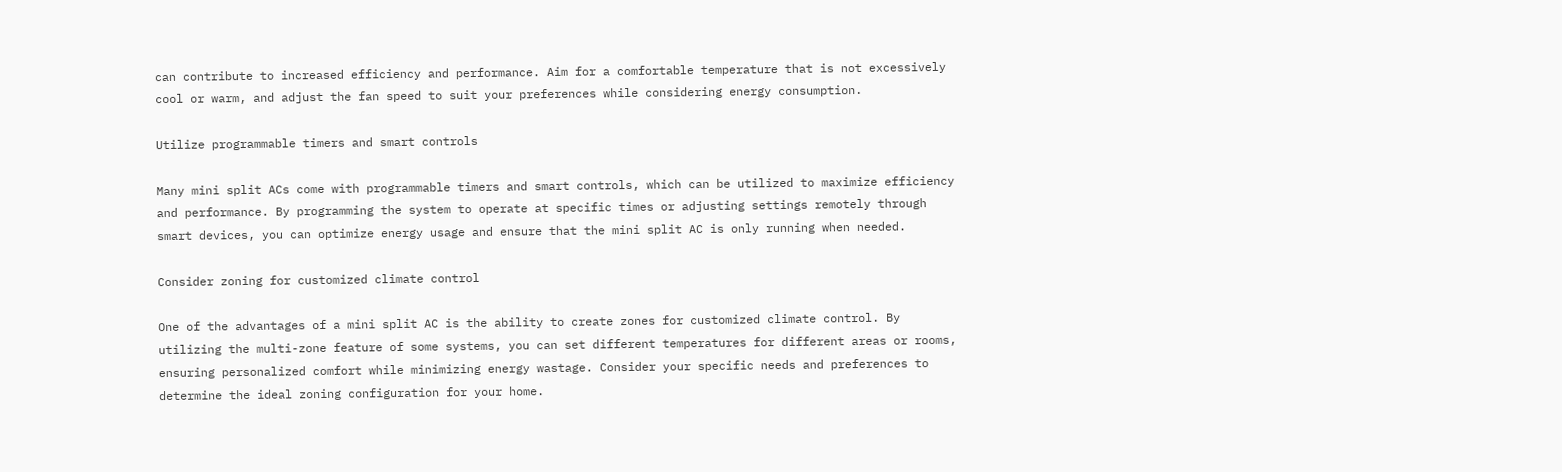can contribute to increased efficiency and performance. Aim for a comfortable temperature that is not excessively cool or warm, and adjust the fan speed to suit your preferences while considering energy consumption.

Utilize programmable timers and smart controls

Many mini split ACs come with programmable timers and smart controls, which can be utilized to maximize efficiency and performance. By programming the system to operate at specific times or adjusting settings remotely through smart devices, you can optimize energy usage and ensure that the mini split AC is only running when needed.

Consider zoning for customized climate control

One of the advantages of a mini split AC is the ability to create zones for customized climate control. By utilizing the multi-zone feature of some systems, you can set different temperatures for different areas or rooms, ensuring personalized comfort while minimizing energy wastage. Consider your specific needs and preferences to determine the ideal zoning configuration for your home.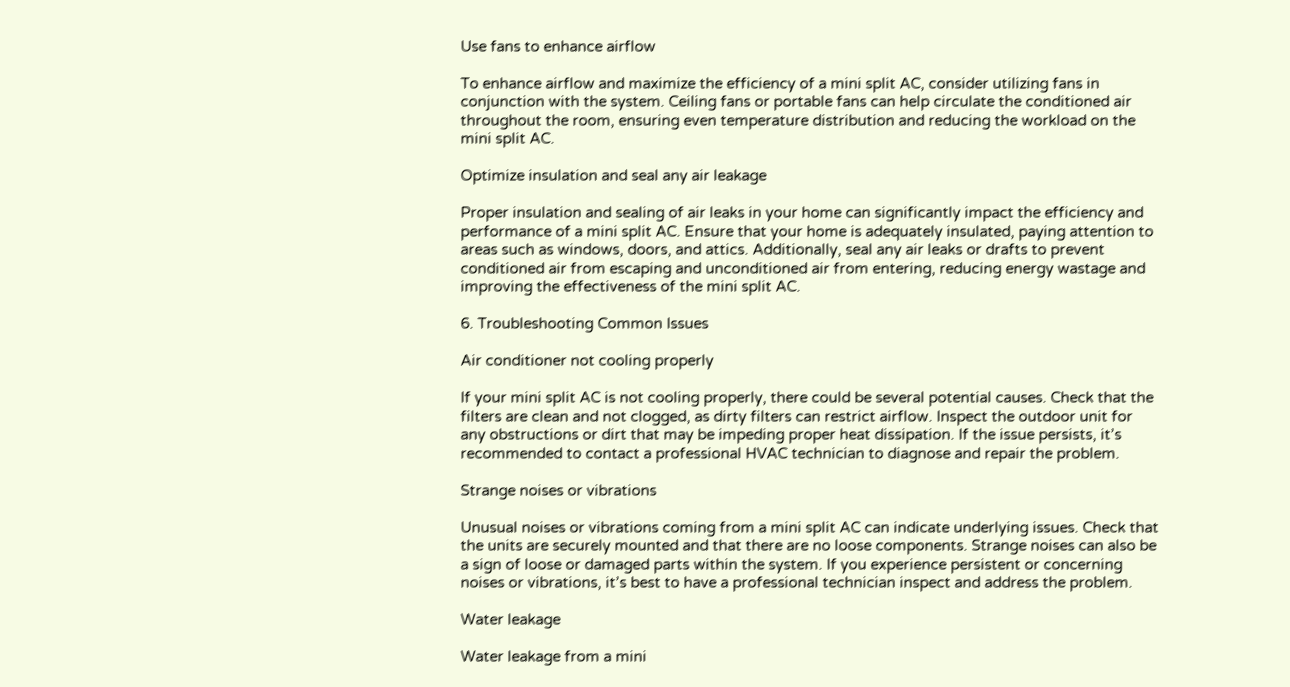Use fans to enhance airflow

To enhance airflow and maximize the efficiency of a mini split AC, consider utilizing fans in conjunction with the system. Ceiling fans or portable fans can help circulate the conditioned air throughout the room, ensuring even temperature distribution and reducing the workload on the mini split AC.

Optimize insulation and seal any air leakage

Proper insulation and sealing of air leaks in your home can significantly impact the efficiency and performance of a mini split AC. Ensure that your home is adequately insulated, paying attention to areas such as windows, doors, and attics. Additionally, seal any air leaks or drafts to prevent conditioned air from escaping and unconditioned air from entering, reducing energy wastage and improving the effectiveness of the mini split AC.

6. Troubleshooting Common Issues

Air conditioner not cooling properly

If your mini split AC is not cooling properly, there could be several potential causes. Check that the filters are clean and not clogged, as dirty filters can restrict airflow. Inspect the outdoor unit for any obstructions or dirt that may be impeding proper heat dissipation. If the issue persists, it’s recommended to contact a professional HVAC technician to diagnose and repair the problem.

Strange noises or vibrations

Unusual noises or vibrations coming from a mini split AC can indicate underlying issues. Check that the units are securely mounted and that there are no loose components. Strange noises can also be a sign of loose or damaged parts within the system. If you experience persistent or concerning noises or vibrations, it’s best to have a professional technician inspect and address the problem.

Water leakage

Water leakage from a mini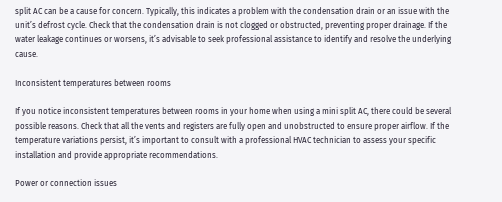split AC can be a cause for concern. Typically, this indicates a problem with the condensation drain or an issue with the unit’s defrost cycle. Check that the condensation drain is not clogged or obstructed, preventing proper drainage. If the water leakage continues or worsens, it’s advisable to seek professional assistance to identify and resolve the underlying cause.

Inconsistent temperatures between rooms

If you notice inconsistent temperatures between rooms in your home when using a mini split AC, there could be several possible reasons. Check that all the vents and registers are fully open and unobstructed to ensure proper airflow. If the temperature variations persist, it’s important to consult with a professional HVAC technician to assess your specific installation and provide appropriate recommendations.

Power or connection issues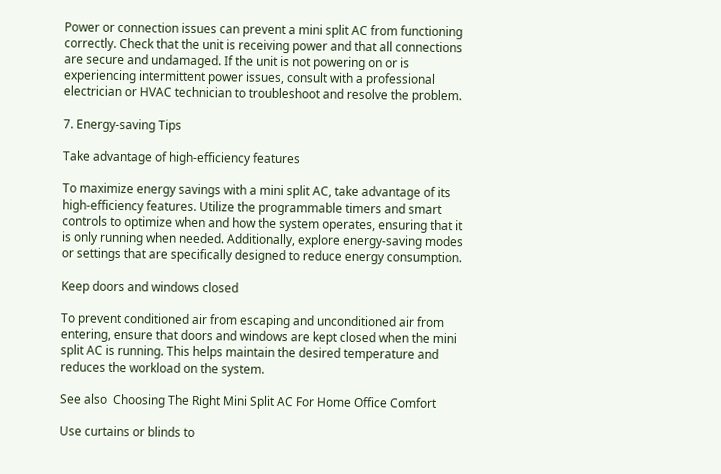Power or connection issues can prevent a mini split AC from functioning correctly. Check that the unit is receiving power and that all connections are secure and undamaged. If the unit is not powering on or is experiencing intermittent power issues, consult with a professional electrician or HVAC technician to troubleshoot and resolve the problem.

7. Energy-saving Tips

Take advantage of high-efficiency features

To maximize energy savings with a mini split AC, take advantage of its high-efficiency features. Utilize the programmable timers and smart controls to optimize when and how the system operates, ensuring that it is only running when needed. Additionally, explore energy-saving modes or settings that are specifically designed to reduce energy consumption.

Keep doors and windows closed

To prevent conditioned air from escaping and unconditioned air from entering, ensure that doors and windows are kept closed when the mini split AC is running. This helps maintain the desired temperature and reduces the workload on the system.

See also  Choosing The Right Mini Split AC For Home Office Comfort

Use curtains or blinds to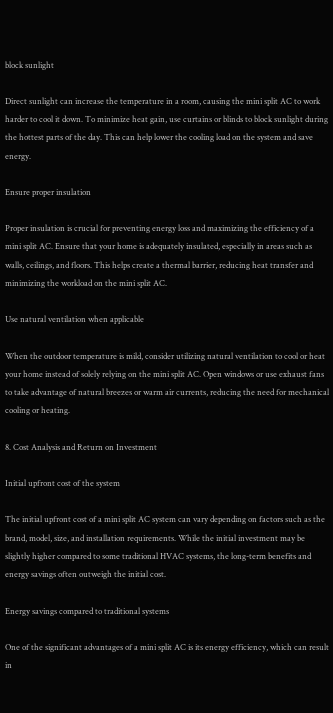block sunlight

Direct sunlight can increase the temperature in a room, causing the mini split AC to work harder to cool it down. To minimize heat gain, use curtains or blinds to block sunlight during the hottest parts of the day. This can help lower the cooling load on the system and save energy.

Ensure proper insulation

Proper insulation is crucial for preventing energy loss and maximizing the efficiency of a mini split AC. Ensure that your home is adequately insulated, especially in areas such as walls, ceilings, and floors. This helps create a thermal barrier, reducing heat transfer and minimizing the workload on the mini split AC.

Use natural ventilation when applicable

When the outdoor temperature is mild, consider utilizing natural ventilation to cool or heat your home instead of solely relying on the mini split AC. Open windows or use exhaust fans to take advantage of natural breezes or warm air currents, reducing the need for mechanical cooling or heating.

8. Cost Analysis and Return on Investment

Initial upfront cost of the system

The initial upfront cost of a mini split AC system can vary depending on factors such as the brand, model, size, and installation requirements. While the initial investment may be slightly higher compared to some traditional HVAC systems, the long-term benefits and energy savings often outweigh the initial cost.

Energy savings compared to traditional systems

One of the significant advantages of a mini split AC is its energy efficiency, which can result in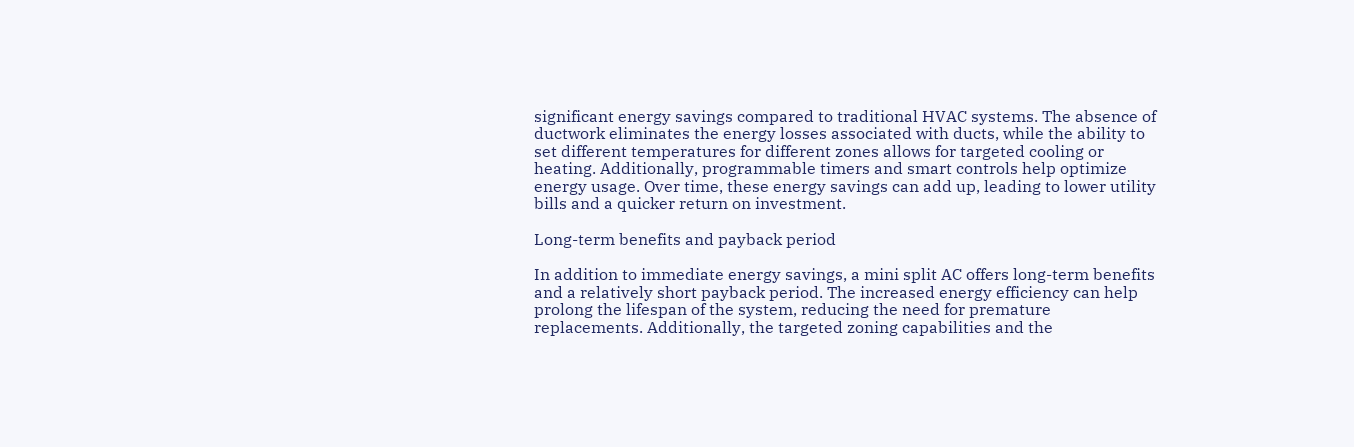significant energy savings compared to traditional HVAC systems. The absence of ductwork eliminates the energy losses associated with ducts, while the ability to set different temperatures for different zones allows for targeted cooling or heating. Additionally, programmable timers and smart controls help optimize energy usage. Over time, these energy savings can add up, leading to lower utility bills and a quicker return on investment.

Long-term benefits and payback period

In addition to immediate energy savings, a mini split AC offers long-term benefits and a relatively short payback period. The increased energy efficiency can help prolong the lifespan of the system, reducing the need for premature replacements. Additionally, the targeted zoning capabilities and the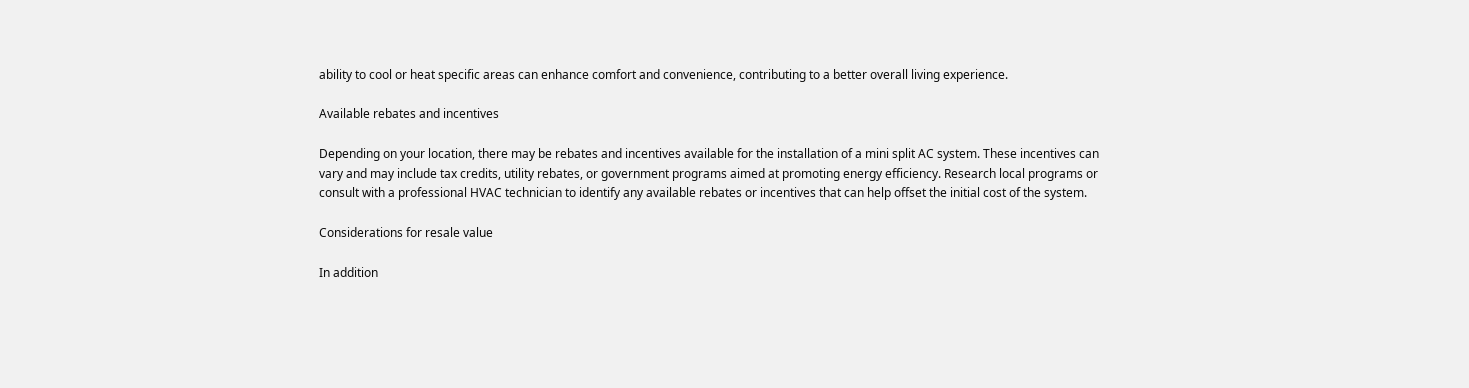ability to cool or heat specific areas can enhance comfort and convenience, contributing to a better overall living experience.

Available rebates and incentives

Depending on your location, there may be rebates and incentives available for the installation of a mini split AC system. These incentives can vary and may include tax credits, utility rebates, or government programs aimed at promoting energy efficiency. Research local programs or consult with a professional HVAC technician to identify any available rebates or incentives that can help offset the initial cost of the system.

Considerations for resale value

In addition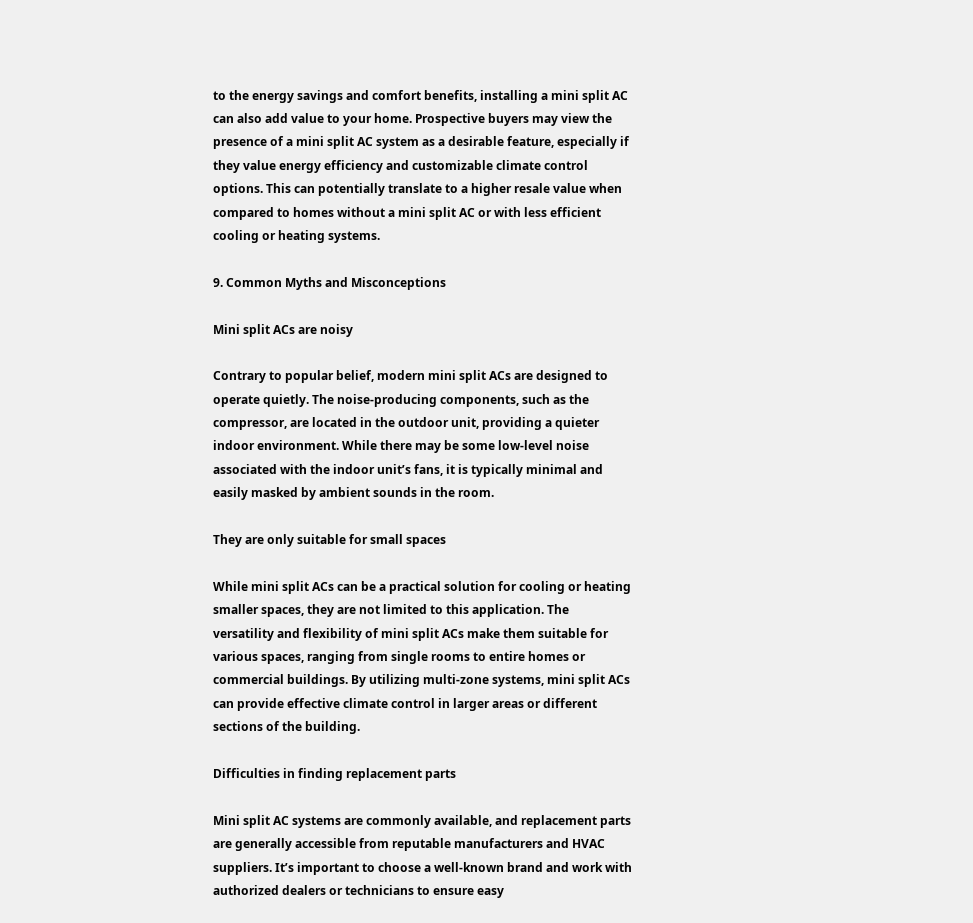to the energy savings and comfort benefits, installing a mini split AC can also add value to your home. Prospective buyers may view the presence of a mini split AC system as a desirable feature, especially if they value energy efficiency and customizable climate control options. This can potentially translate to a higher resale value when compared to homes without a mini split AC or with less efficient cooling or heating systems.

9. Common Myths and Misconceptions

Mini split ACs are noisy

Contrary to popular belief, modern mini split ACs are designed to operate quietly. The noise-producing components, such as the compressor, are located in the outdoor unit, providing a quieter indoor environment. While there may be some low-level noise associated with the indoor unit’s fans, it is typically minimal and easily masked by ambient sounds in the room.

They are only suitable for small spaces

While mini split ACs can be a practical solution for cooling or heating smaller spaces, they are not limited to this application. The versatility and flexibility of mini split ACs make them suitable for various spaces, ranging from single rooms to entire homes or commercial buildings. By utilizing multi-zone systems, mini split ACs can provide effective climate control in larger areas or different sections of the building.

Difficulties in finding replacement parts

Mini split AC systems are commonly available, and replacement parts are generally accessible from reputable manufacturers and HVAC suppliers. It’s important to choose a well-known brand and work with authorized dealers or technicians to ensure easy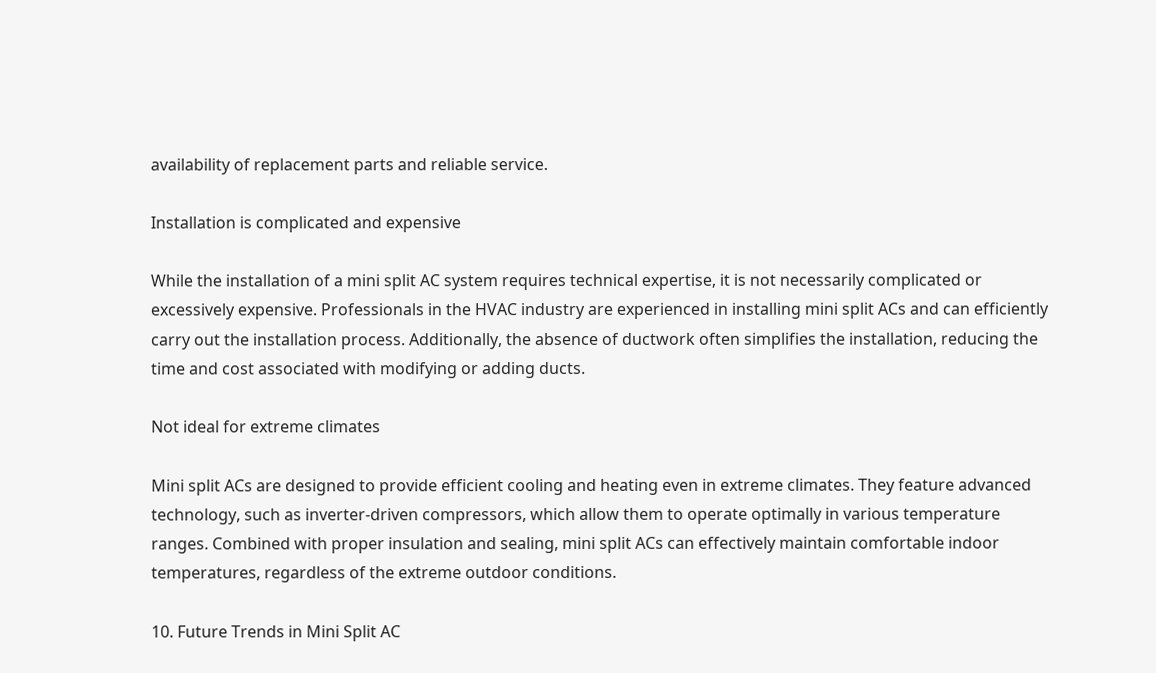availability of replacement parts and reliable service.

Installation is complicated and expensive

While the installation of a mini split AC system requires technical expertise, it is not necessarily complicated or excessively expensive. Professionals in the HVAC industry are experienced in installing mini split ACs and can efficiently carry out the installation process. Additionally, the absence of ductwork often simplifies the installation, reducing the time and cost associated with modifying or adding ducts.

Not ideal for extreme climates

Mini split ACs are designed to provide efficient cooling and heating even in extreme climates. They feature advanced technology, such as inverter-driven compressors, which allow them to operate optimally in various temperature ranges. Combined with proper insulation and sealing, mini split ACs can effectively maintain comfortable indoor temperatures, regardless of the extreme outdoor conditions.

10. Future Trends in Mini Split AC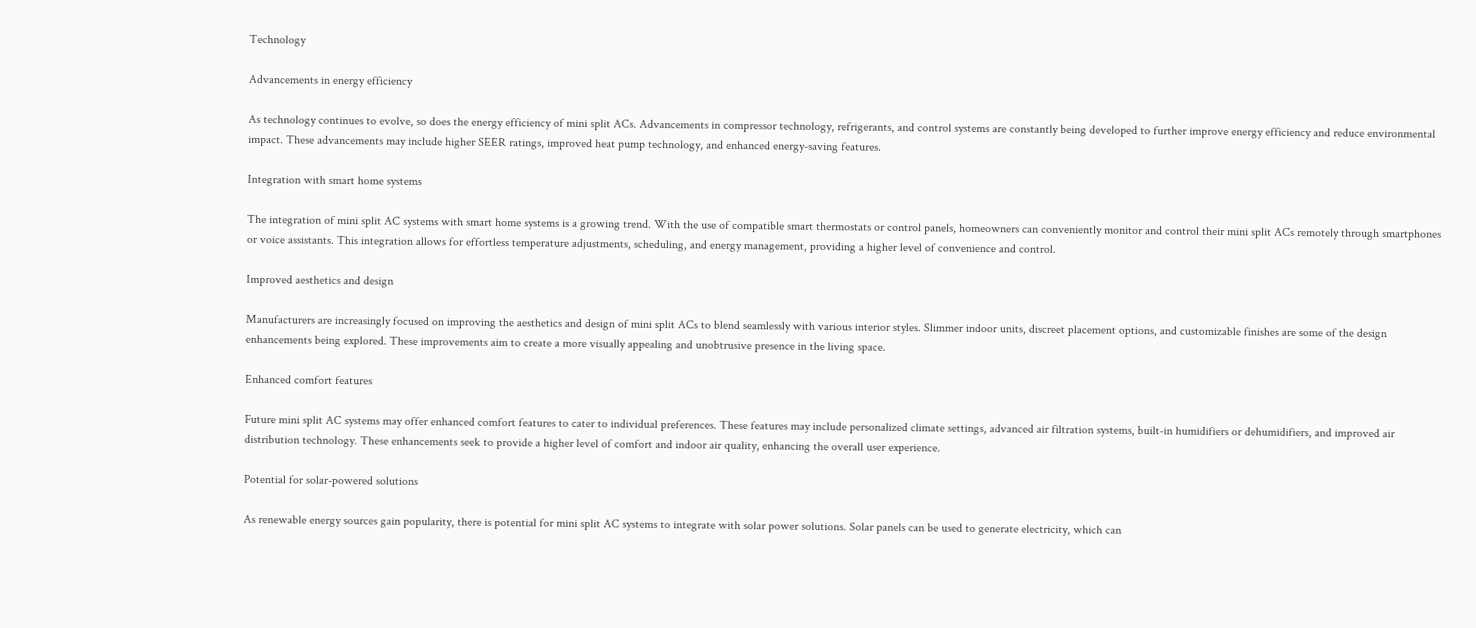Technology

Advancements in energy efficiency

As technology continues to evolve, so does the energy efficiency of mini split ACs. Advancements in compressor technology, refrigerants, and control systems are constantly being developed to further improve energy efficiency and reduce environmental impact. These advancements may include higher SEER ratings, improved heat pump technology, and enhanced energy-saving features.

Integration with smart home systems

The integration of mini split AC systems with smart home systems is a growing trend. With the use of compatible smart thermostats or control panels, homeowners can conveniently monitor and control their mini split ACs remotely through smartphones or voice assistants. This integration allows for effortless temperature adjustments, scheduling, and energy management, providing a higher level of convenience and control.

Improved aesthetics and design

Manufacturers are increasingly focused on improving the aesthetics and design of mini split ACs to blend seamlessly with various interior styles. Slimmer indoor units, discreet placement options, and customizable finishes are some of the design enhancements being explored. These improvements aim to create a more visually appealing and unobtrusive presence in the living space.

Enhanced comfort features

Future mini split AC systems may offer enhanced comfort features to cater to individual preferences. These features may include personalized climate settings, advanced air filtration systems, built-in humidifiers or dehumidifiers, and improved air distribution technology. These enhancements seek to provide a higher level of comfort and indoor air quality, enhancing the overall user experience.

Potential for solar-powered solutions

As renewable energy sources gain popularity, there is potential for mini split AC systems to integrate with solar power solutions. Solar panels can be used to generate electricity, which can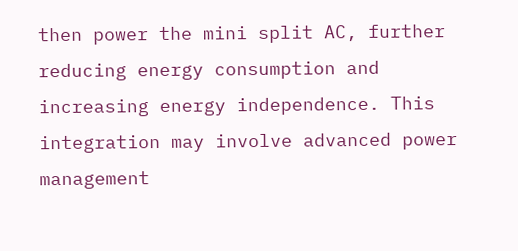then power the mini split AC, further reducing energy consumption and increasing energy independence. This integration may involve advanced power management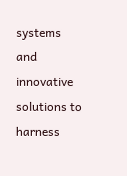systems and innovative solutions to harness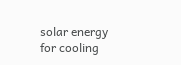solar energy for cooling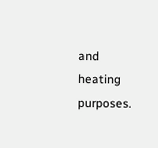and heating purposes.